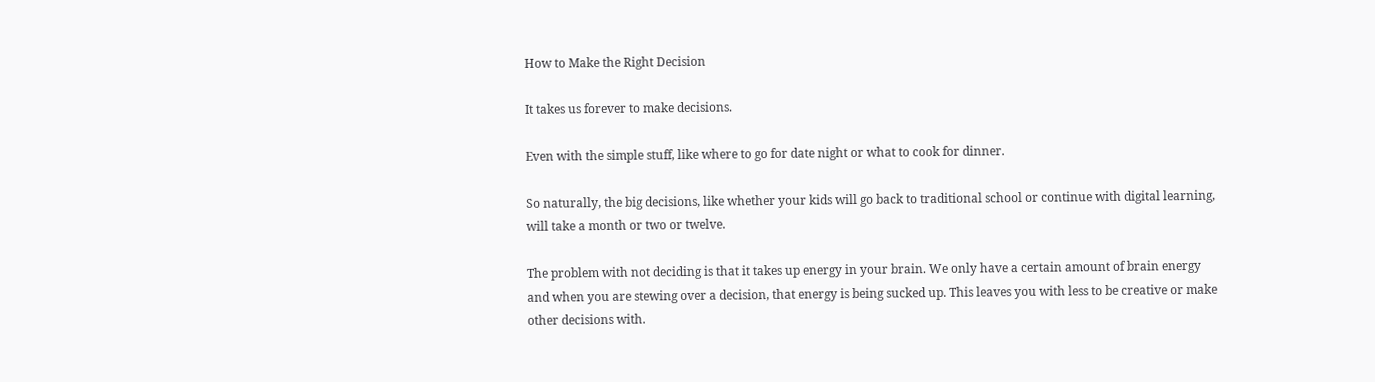How to Make the Right Decision

It takes us forever to make decisions.

Even with the simple stuff, like where to go for date night or what to cook for dinner.

So naturally, the big decisions, like whether your kids will go back to traditional school or continue with digital learning, will take a month or two or twelve.

The problem with not deciding is that it takes up energy in your brain. We only have a certain amount of brain energy and when you are stewing over a decision, that energy is being sucked up. This leaves you with less to be creative or make other decisions with.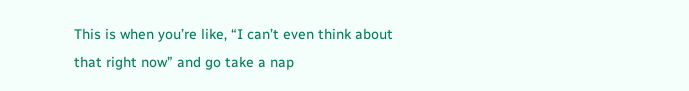This is when you’re like, “I can’t even think about that right now” and go take a nap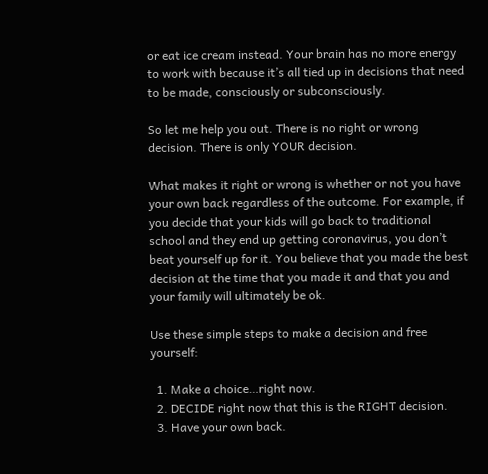or eat ice cream instead. Your brain has no more energy to work with because it’s all tied up in decisions that need to be made, consciously or subconsciously.

So let me help you out. There is no right or wrong decision. There is only YOUR decision.

What makes it right or wrong is whether or not you have your own back regardless of the outcome. For example, if you decide that your kids will go back to traditional school and they end up getting coronavirus, you don’t beat yourself up for it. You believe that you made the best decision at the time that you made it and that you and your family will ultimately be ok.

Use these simple steps to make a decision and free yourself:

  1. Make a choice…right now.
  2. DECIDE right now that this is the RIGHT decision.
  3. Have your own back.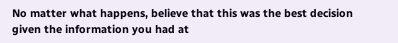No matter what happens, believe that this was the best decision given the information you had at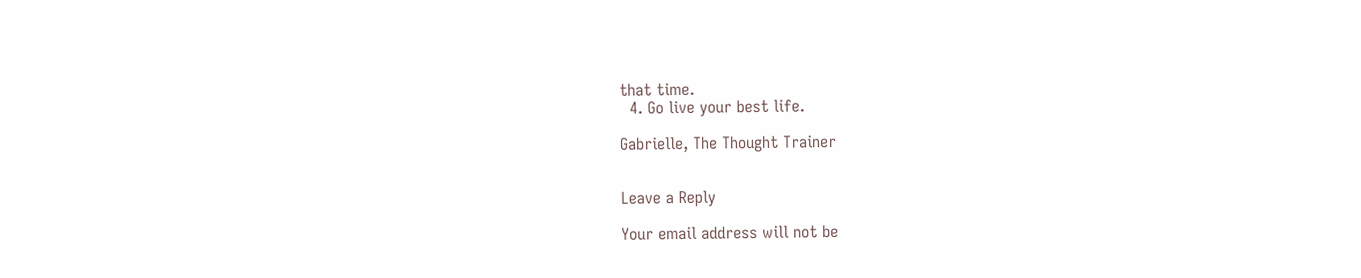that time.
  4. Go live your best life.

Gabrielle, The Thought Trainer


Leave a Reply

Your email address will not be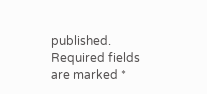published. Required fields are marked *